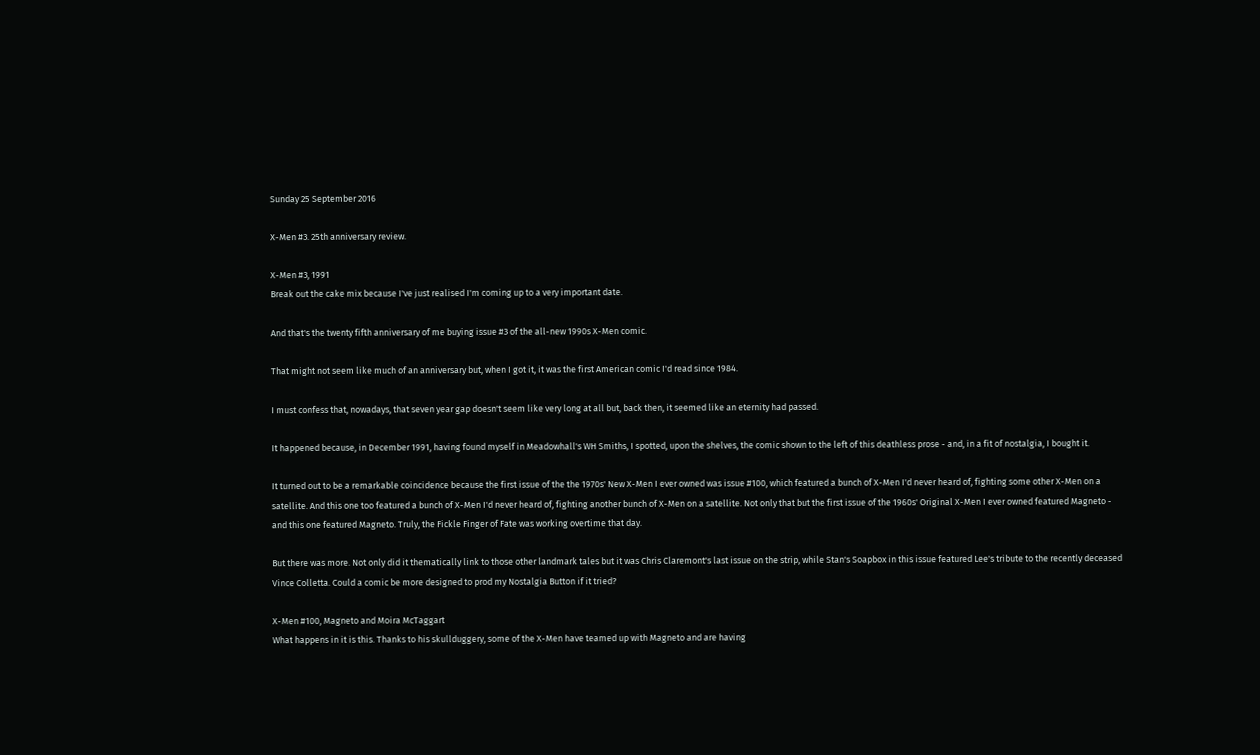Sunday 25 September 2016

X-Men #3. 25th anniversary review.

X-Men #3, 1991
Break out the cake mix because I've just realised I'm coming up to a very important date.

And that's the twenty fifth anniversary of me buying issue #3 of the all-new 1990s X-Men comic.

That might not seem like much of an anniversary but, when I got it, it was the first American comic I'd read since 1984.

I must confess that, nowadays, that seven year gap doesn't seem like very long at all but, back then, it seemed like an eternity had passed.

It happened because, in December 1991, having found myself in Meadowhall's WH Smiths, I spotted, upon the shelves, the comic shown to the left of this deathless prose - and, in a fit of nostalgia, I bought it.

It turned out to be a remarkable coincidence because the first issue of the the 1970s' New X-Men I ever owned was issue #100, which featured a bunch of X-Men I'd never heard of, fighting some other X-Men on a satellite. And this one too featured a bunch of X-Men I'd never heard of, fighting another bunch of X-Men on a satellite. Not only that but the first issue of the 1960s' Original X-Men I ever owned featured Magneto - and this one featured Magneto. Truly, the Fickle Finger of Fate was working overtime that day.

But there was more. Not only did it thematically link to those other landmark tales but it was Chris Claremont's last issue on the strip, while Stan's Soapbox in this issue featured Lee's tribute to the recently deceased Vince Colletta. Could a comic be more designed to prod my Nostalgia Button if it tried?

X-Men #100, Magneto and Moira McTaggart
What happens in it is this. Thanks to his skullduggery, some of the X-Men have teamed up with Magneto and are having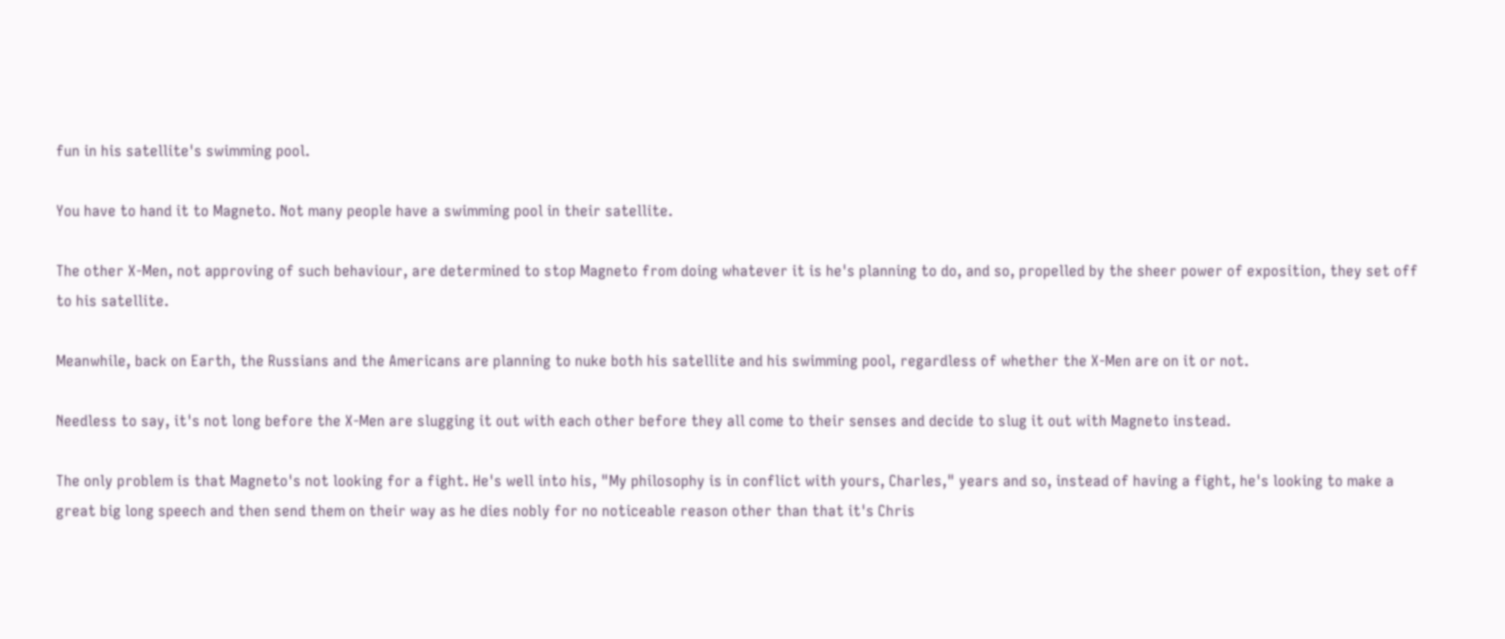fun in his satellite's swimming pool.

You have to hand it to Magneto. Not many people have a swimming pool in their satellite.

The other X-Men, not approving of such behaviour, are determined to stop Magneto from doing whatever it is he's planning to do, and so, propelled by the sheer power of exposition, they set off to his satellite.

Meanwhile, back on Earth, the Russians and the Americans are planning to nuke both his satellite and his swimming pool, regardless of whether the X-Men are on it or not.

Needless to say, it's not long before the X-Men are slugging it out with each other before they all come to their senses and decide to slug it out with Magneto instead.

The only problem is that Magneto's not looking for a fight. He's well into his, "My philosophy is in conflict with yours, Charles," years and so, instead of having a fight, he's looking to make a great big long speech and then send them on their way as he dies nobly for no noticeable reason other than that it's Chris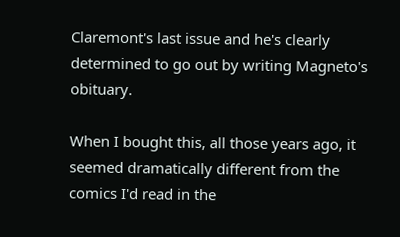Claremont's last issue and he's clearly determined to go out by writing Magneto's obituary.

When I bought this, all those years ago, it seemed dramatically different from the comics I'd read in the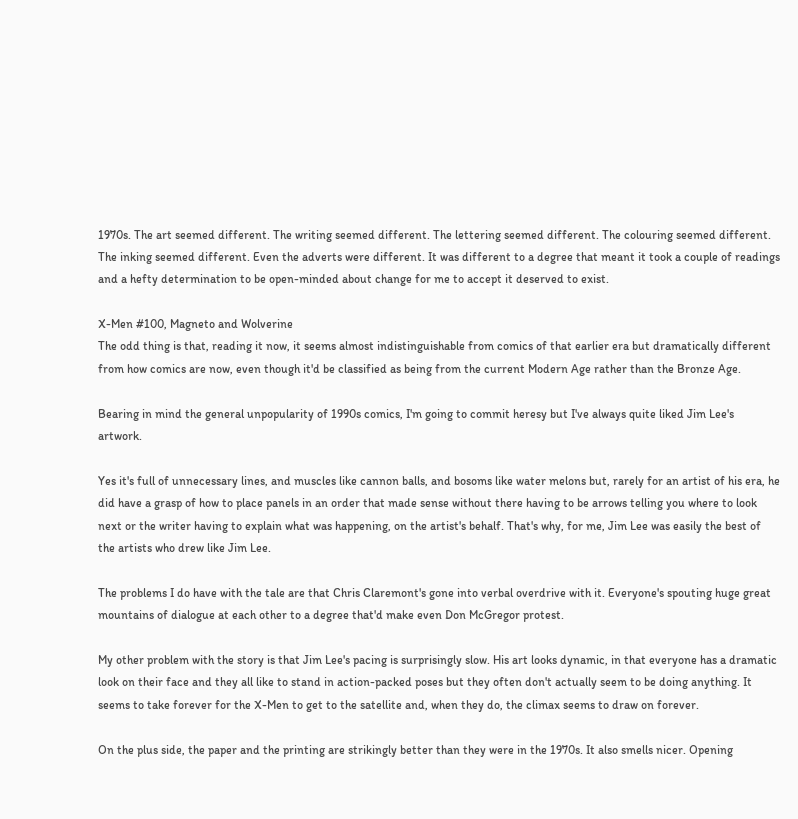1970s. The art seemed different. The writing seemed different. The lettering seemed different. The colouring seemed different. The inking seemed different. Even the adverts were different. It was different to a degree that meant it took a couple of readings and a hefty determination to be open-minded about change for me to accept it deserved to exist.

X-Men #100, Magneto and Wolverine
The odd thing is that, reading it now, it seems almost indistinguishable from comics of that earlier era but dramatically different from how comics are now, even though it'd be classified as being from the current Modern Age rather than the Bronze Age.

Bearing in mind the general unpopularity of 1990s comics, I'm going to commit heresy but I've always quite liked Jim Lee's artwork.

Yes it's full of unnecessary lines, and muscles like cannon balls, and bosoms like water melons but, rarely for an artist of his era, he did have a grasp of how to place panels in an order that made sense without there having to be arrows telling you where to look next or the writer having to explain what was happening, on the artist's behalf. That's why, for me, Jim Lee was easily the best of the artists who drew like Jim Lee.

The problems I do have with the tale are that Chris Claremont's gone into verbal overdrive with it. Everyone's spouting huge great mountains of dialogue at each other to a degree that'd make even Don McGregor protest.

My other problem with the story is that Jim Lee's pacing is surprisingly slow. His art looks dynamic, in that everyone has a dramatic look on their face and they all like to stand in action-packed poses but they often don't actually seem to be doing anything. It seems to take forever for the X-Men to get to the satellite and, when they do, the climax seems to draw on forever.

On the plus side, the paper and the printing are strikingly better than they were in the 1970s. It also smells nicer. Opening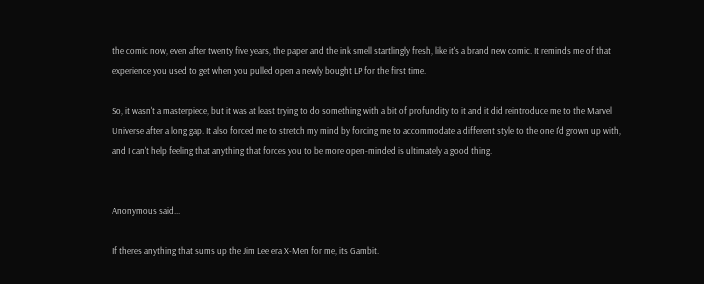the comic now, even after twenty five years, the paper and the ink smell startlingly fresh, like it's a brand new comic. It reminds me of that experience you used to get when you pulled open a newly bought LP for the first time.

So, it wasn't a masterpiece, but it was at least trying to do something with a bit of profundity to it and it did reintroduce me to the Marvel Universe after a long gap. It also forced me to stretch my mind by forcing me to accommodate a different style to the one I'd grown up with, and I can't help feeling that anything that forces you to be more open-minded is ultimately a good thing.


Anonymous said...

If theres anything that sums up the Jim Lee era X-Men for me, its Gambit.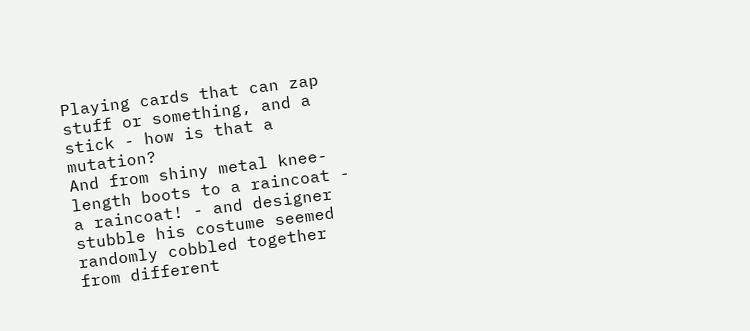Playing cards that can zap stuff or something, and a stick - how is that a mutation?
And from shiny metal knee-length boots to a raincoat - a raincoat! - and designer stubble his costume seemed randomly cobbled together from different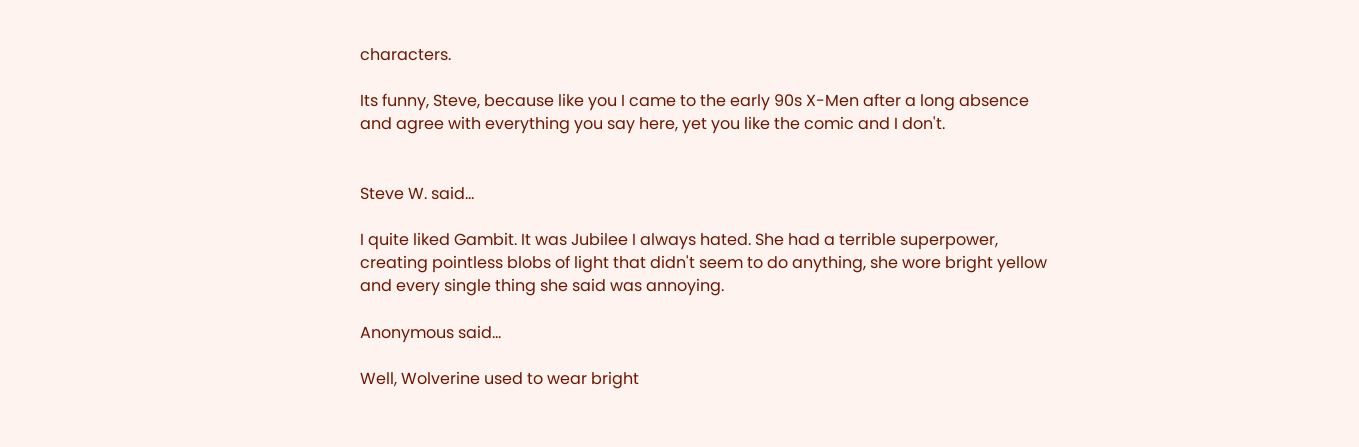characters.

Its funny, Steve, because like you I came to the early 90s X-Men after a long absence and agree with everything you say here, yet you like the comic and I don't.


Steve W. said...

I quite liked Gambit. It was Jubilee I always hated. She had a terrible superpower, creating pointless blobs of light that didn't seem to do anything, she wore bright yellow and every single thing she said was annoying.

Anonymous said...

Well, Wolverine used to wear bright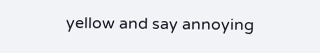yellow and say annoying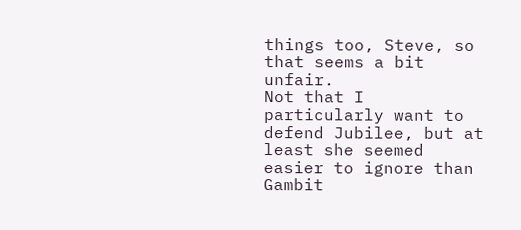things too, Steve, so that seems a bit unfair.
Not that I particularly want to defend Jubilee, but at least she seemed easier to ignore than Gambit